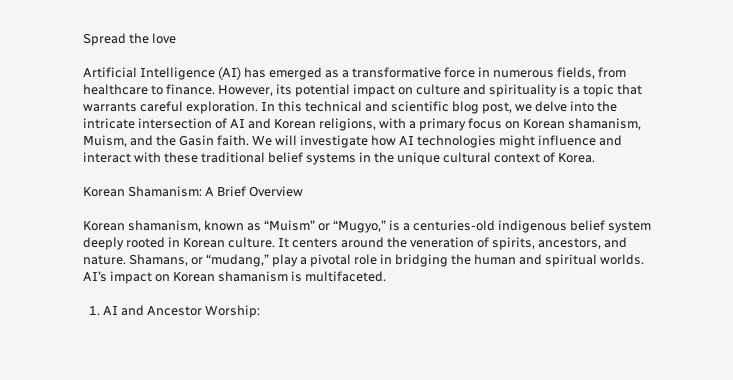Spread the love

Artificial Intelligence (AI) has emerged as a transformative force in numerous fields, from healthcare to finance. However, its potential impact on culture and spirituality is a topic that warrants careful exploration. In this technical and scientific blog post, we delve into the intricate intersection of AI and Korean religions, with a primary focus on Korean shamanism, Muism, and the Gasin faith. We will investigate how AI technologies might influence and interact with these traditional belief systems in the unique cultural context of Korea.

Korean Shamanism: A Brief Overview

Korean shamanism, known as “Muism” or “Mugyo,” is a centuries-old indigenous belief system deeply rooted in Korean culture. It centers around the veneration of spirits, ancestors, and nature. Shamans, or “mudang,” play a pivotal role in bridging the human and spiritual worlds. AI’s impact on Korean shamanism is multifaceted.

  1. AI and Ancestor Worship: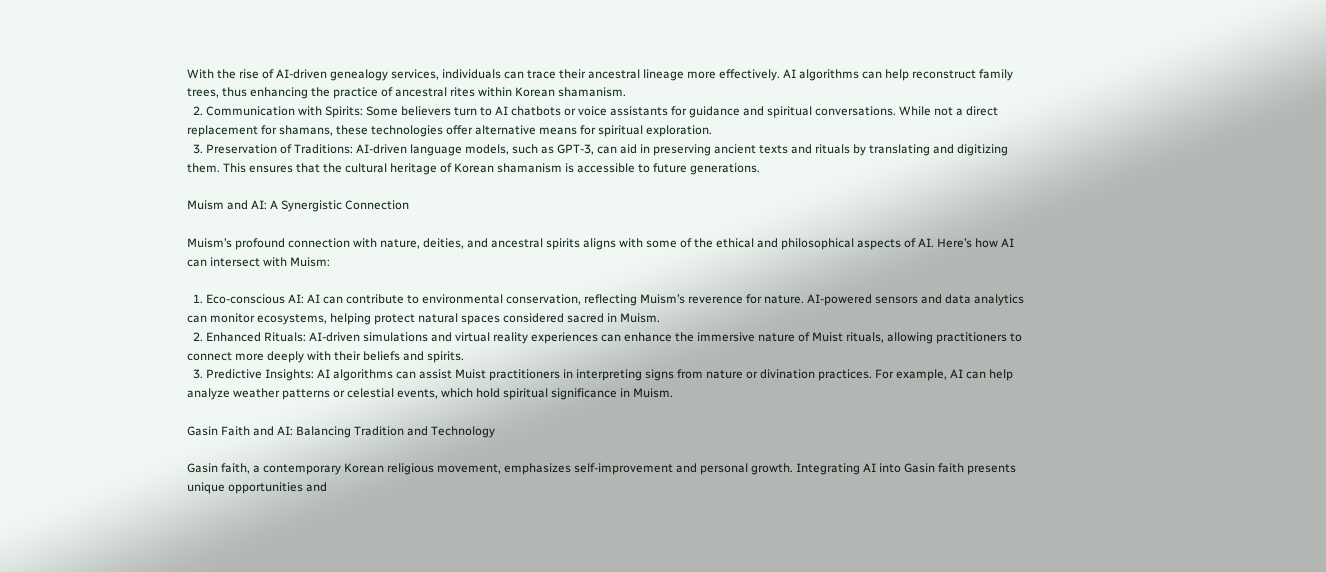With the rise of AI-driven genealogy services, individuals can trace their ancestral lineage more effectively. AI algorithms can help reconstruct family trees, thus enhancing the practice of ancestral rites within Korean shamanism.
  2. Communication with Spirits: Some believers turn to AI chatbots or voice assistants for guidance and spiritual conversations. While not a direct replacement for shamans, these technologies offer alternative means for spiritual exploration.
  3. Preservation of Traditions: AI-driven language models, such as GPT-3, can aid in preserving ancient texts and rituals by translating and digitizing them. This ensures that the cultural heritage of Korean shamanism is accessible to future generations.

Muism and AI: A Synergistic Connection

Muism’s profound connection with nature, deities, and ancestral spirits aligns with some of the ethical and philosophical aspects of AI. Here’s how AI can intersect with Muism:

  1. Eco-conscious AI: AI can contribute to environmental conservation, reflecting Muism’s reverence for nature. AI-powered sensors and data analytics can monitor ecosystems, helping protect natural spaces considered sacred in Muism.
  2. Enhanced Rituals: AI-driven simulations and virtual reality experiences can enhance the immersive nature of Muist rituals, allowing practitioners to connect more deeply with their beliefs and spirits.
  3. Predictive Insights: AI algorithms can assist Muist practitioners in interpreting signs from nature or divination practices. For example, AI can help analyze weather patterns or celestial events, which hold spiritual significance in Muism.

Gasin Faith and AI: Balancing Tradition and Technology

Gasin faith, a contemporary Korean religious movement, emphasizes self-improvement and personal growth. Integrating AI into Gasin faith presents unique opportunities and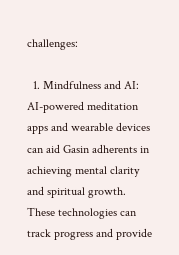challenges:

  1. Mindfulness and AI: AI-powered meditation apps and wearable devices can aid Gasin adherents in achieving mental clarity and spiritual growth. These technologies can track progress and provide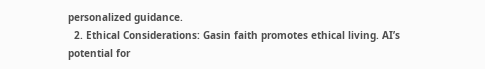personalized guidance.
  2. Ethical Considerations: Gasin faith promotes ethical living. AI’s potential for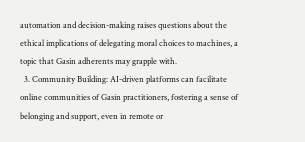automation and decision-making raises questions about the ethical implications of delegating moral choices to machines, a topic that Gasin adherents may grapple with.
  3. Community Building: AI-driven platforms can facilitate online communities of Gasin practitioners, fostering a sense of belonging and support, even in remote or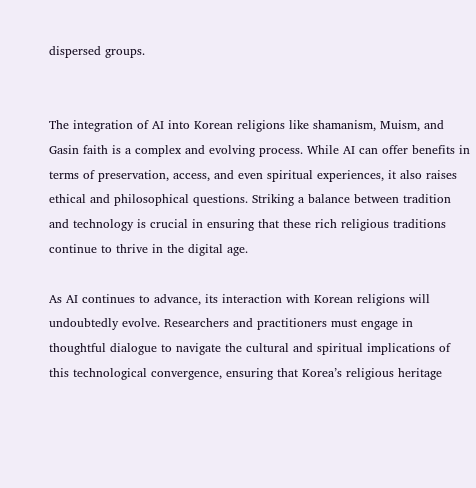dispersed groups.


The integration of AI into Korean religions like shamanism, Muism, and Gasin faith is a complex and evolving process. While AI can offer benefits in terms of preservation, access, and even spiritual experiences, it also raises ethical and philosophical questions. Striking a balance between tradition and technology is crucial in ensuring that these rich religious traditions continue to thrive in the digital age.

As AI continues to advance, its interaction with Korean religions will undoubtedly evolve. Researchers and practitioners must engage in thoughtful dialogue to navigate the cultural and spiritual implications of this technological convergence, ensuring that Korea’s religious heritage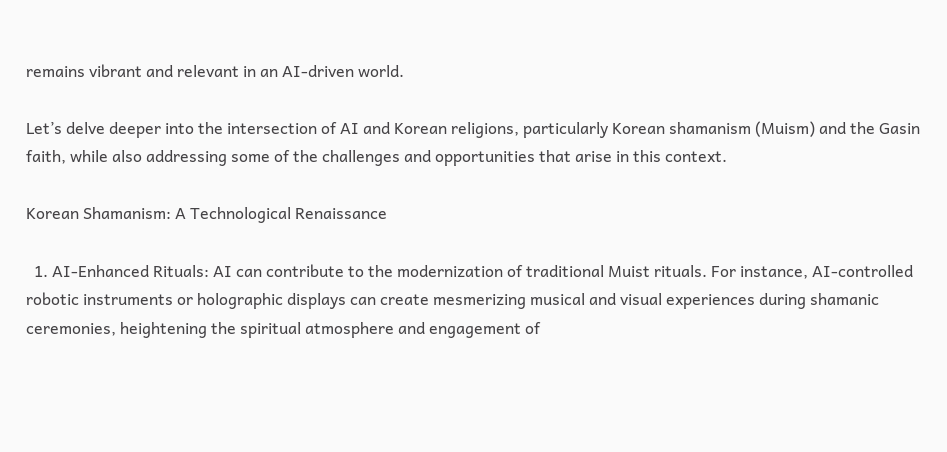remains vibrant and relevant in an AI-driven world.

Let’s delve deeper into the intersection of AI and Korean religions, particularly Korean shamanism (Muism) and the Gasin faith, while also addressing some of the challenges and opportunities that arise in this context.

Korean Shamanism: A Technological Renaissance

  1. AI-Enhanced Rituals: AI can contribute to the modernization of traditional Muist rituals. For instance, AI-controlled robotic instruments or holographic displays can create mesmerizing musical and visual experiences during shamanic ceremonies, heightening the spiritual atmosphere and engagement of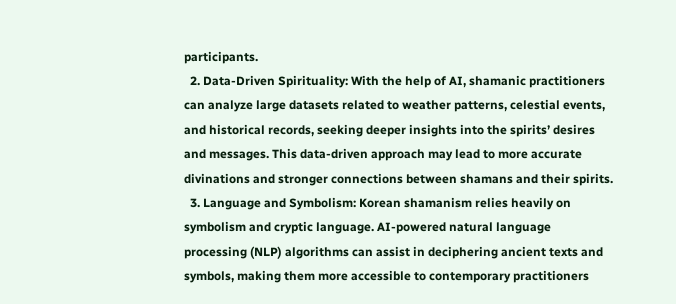participants.
  2. Data-Driven Spirituality: With the help of AI, shamanic practitioners can analyze large datasets related to weather patterns, celestial events, and historical records, seeking deeper insights into the spirits’ desires and messages. This data-driven approach may lead to more accurate divinations and stronger connections between shamans and their spirits.
  3. Language and Symbolism: Korean shamanism relies heavily on symbolism and cryptic language. AI-powered natural language processing (NLP) algorithms can assist in deciphering ancient texts and symbols, making them more accessible to contemporary practitioners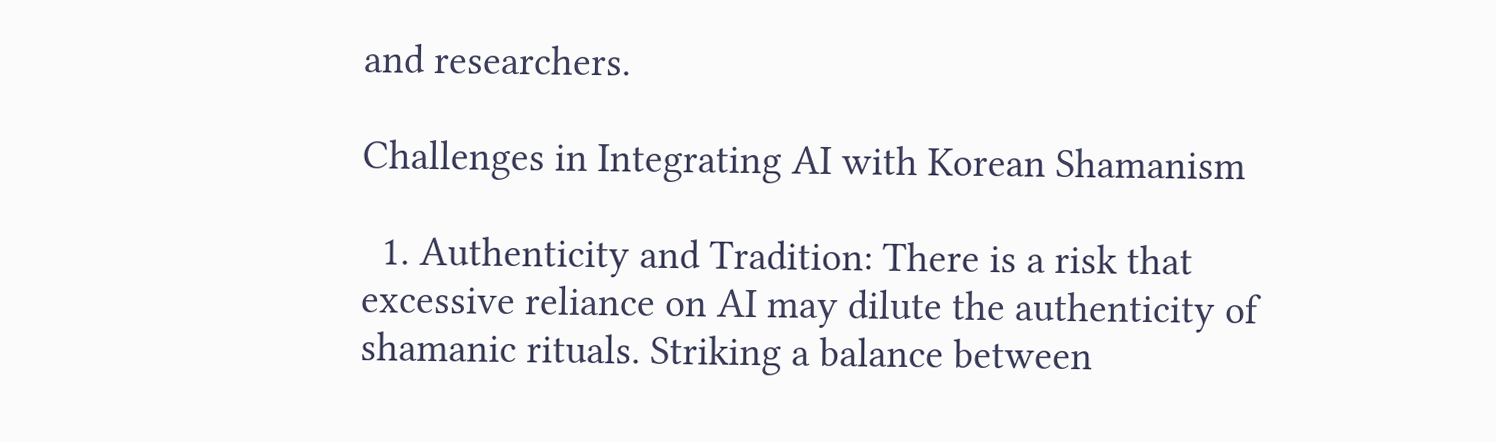and researchers.

Challenges in Integrating AI with Korean Shamanism

  1. Authenticity and Tradition: There is a risk that excessive reliance on AI may dilute the authenticity of shamanic rituals. Striking a balance between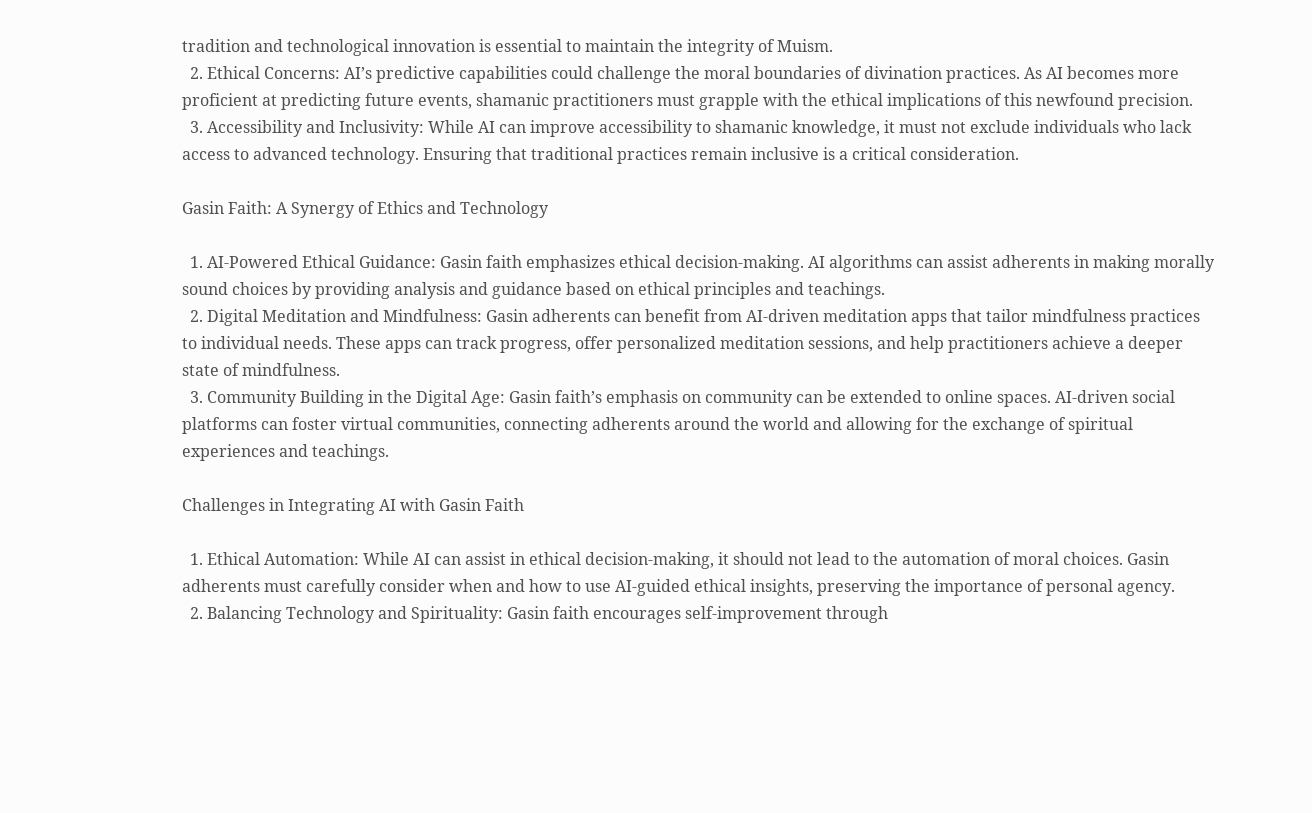tradition and technological innovation is essential to maintain the integrity of Muism.
  2. Ethical Concerns: AI’s predictive capabilities could challenge the moral boundaries of divination practices. As AI becomes more proficient at predicting future events, shamanic practitioners must grapple with the ethical implications of this newfound precision.
  3. Accessibility and Inclusivity: While AI can improve accessibility to shamanic knowledge, it must not exclude individuals who lack access to advanced technology. Ensuring that traditional practices remain inclusive is a critical consideration.

Gasin Faith: A Synergy of Ethics and Technology

  1. AI-Powered Ethical Guidance: Gasin faith emphasizes ethical decision-making. AI algorithms can assist adherents in making morally sound choices by providing analysis and guidance based on ethical principles and teachings.
  2. Digital Meditation and Mindfulness: Gasin adherents can benefit from AI-driven meditation apps that tailor mindfulness practices to individual needs. These apps can track progress, offer personalized meditation sessions, and help practitioners achieve a deeper state of mindfulness.
  3. Community Building in the Digital Age: Gasin faith’s emphasis on community can be extended to online spaces. AI-driven social platforms can foster virtual communities, connecting adherents around the world and allowing for the exchange of spiritual experiences and teachings.

Challenges in Integrating AI with Gasin Faith

  1. Ethical Automation: While AI can assist in ethical decision-making, it should not lead to the automation of moral choices. Gasin adherents must carefully consider when and how to use AI-guided ethical insights, preserving the importance of personal agency.
  2. Balancing Technology and Spirituality: Gasin faith encourages self-improvement through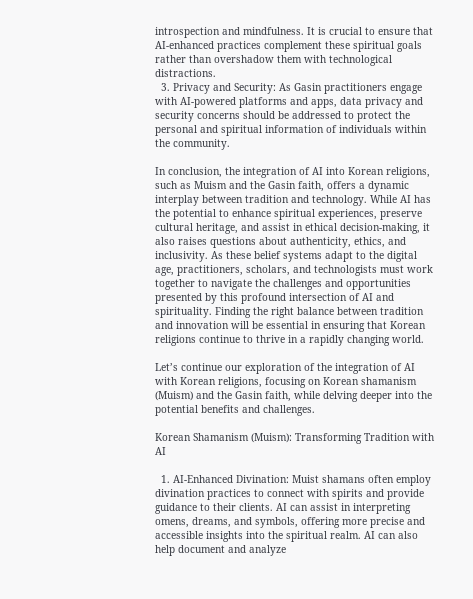introspection and mindfulness. It is crucial to ensure that AI-enhanced practices complement these spiritual goals rather than overshadow them with technological distractions.
  3. Privacy and Security: As Gasin practitioners engage with AI-powered platforms and apps, data privacy and security concerns should be addressed to protect the personal and spiritual information of individuals within the community.

In conclusion, the integration of AI into Korean religions, such as Muism and the Gasin faith, offers a dynamic interplay between tradition and technology. While AI has the potential to enhance spiritual experiences, preserve cultural heritage, and assist in ethical decision-making, it also raises questions about authenticity, ethics, and inclusivity. As these belief systems adapt to the digital age, practitioners, scholars, and technologists must work together to navigate the challenges and opportunities presented by this profound intersection of AI and spirituality. Finding the right balance between tradition and innovation will be essential in ensuring that Korean religions continue to thrive in a rapidly changing world.

Let’s continue our exploration of the integration of AI with Korean religions, focusing on Korean shamanism (Muism) and the Gasin faith, while delving deeper into the potential benefits and challenges.

Korean Shamanism (Muism): Transforming Tradition with AI

  1. AI-Enhanced Divination: Muist shamans often employ divination practices to connect with spirits and provide guidance to their clients. AI can assist in interpreting omens, dreams, and symbols, offering more precise and accessible insights into the spiritual realm. AI can also help document and analyze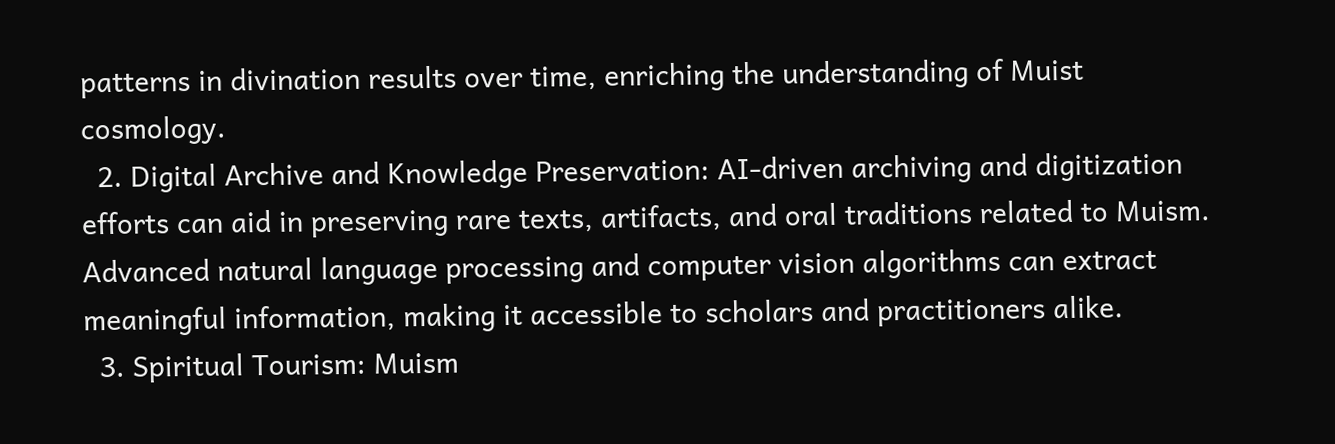patterns in divination results over time, enriching the understanding of Muist cosmology.
  2. Digital Archive and Knowledge Preservation: AI-driven archiving and digitization efforts can aid in preserving rare texts, artifacts, and oral traditions related to Muism. Advanced natural language processing and computer vision algorithms can extract meaningful information, making it accessible to scholars and practitioners alike.
  3. Spiritual Tourism: Muism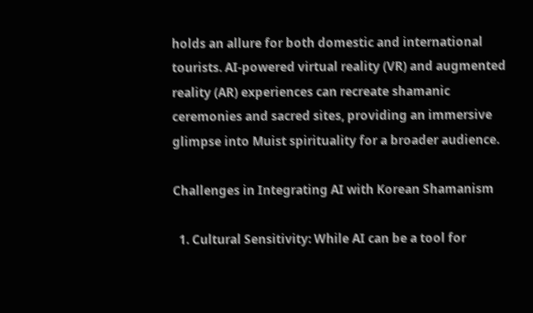holds an allure for both domestic and international tourists. AI-powered virtual reality (VR) and augmented reality (AR) experiences can recreate shamanic ceremonies and sacred sites, providing an immersive glimpse into Muist spirituality for a broader audience.

Challenges in Integrating AI with Korean Shamanism

  1. Cultural Sensitivity: While AI can be a tool for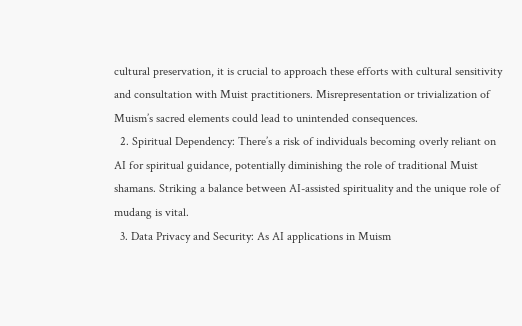cultural preservation, it is crucial to approach these efforts with cultural sensitivity and consultation with Muist practitioners. Misrepresentation or trivialization of Muism’s sacred elements could lead to unintended consequences.
  2. Spiritual Dependency: There’s a risk of individuals becoming overly reliant on AI for spiritual guidance, potentially diminishing the role of traditional Muist shamans. Striking a balance between AI-assisted spirituality and the unique role of mudang is vital.
  3. Data Privacy and Security: As AI applications in Muism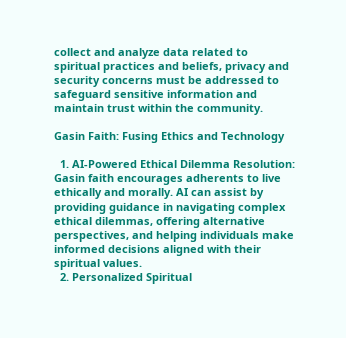collect and analyze data related to spiritual practices and beliefs, privacy and security concerns must be addressed to safeguard sensitive information and maintain trust within the community.

Gasin Faith: Fusing Ethics and Technology

  1. AI-Powered Ethical Dilemma Resolution: Gasin faith encourages adherents to live ethically and morally. AI can assist by providing guidance in navigating complex ethical dilemmas, offering alternative perspectives, and helping individuals make informed decisions aligned with their spiritual values.
  2. Personalized Spiritual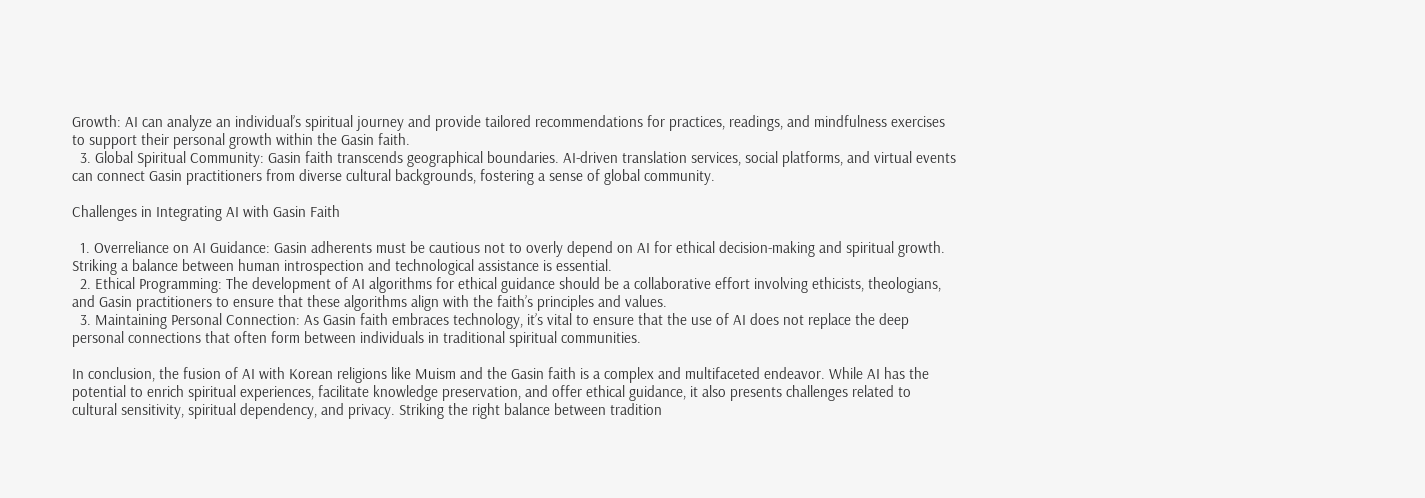Growth: AI can analyze an individual’s spiritual journey and provide tailored recommendations for practices, readings, and mindfulness exercises to support their personal growth within the Gasin faith.
  3. Global Spiritual Community: Gasin faith transcends geographical boundaries. AI-driven translation services, social platforms, and virtual events can connect Gasin practitioners from diverse cultural backgrounds, fostering a sense of global community.

Challenges in Integrating AI with Gasin Faith

  1. Overreliance on AI Guidance: Gasin adherents must be cautious not to overly depend on AI for ethical decision-making and spiritual growth. Striking a balance between human introspection and technological assistance is essential.
  2. Ethical Programming: The development of AI algorithms for ethical guidance should be a collaborative effort involving ethicists, theologians, and Gasin practitioners to ensure that these algorithms align with the faith’s principles and values.
  3. Maintaining Personal Connection: As Gasin faith embraces technology, it’s vital to ensure that the use of AI does not replace the deep personal connections that often form between individuals in traditional spiritual communities.

In conclusion, the fusion of AI with Korean religions like Muism and the Gasin faith is a complex and multifaceted endeavor. While AI has the potential to enrich spiritual experiences, facilitate knowledge preservation, and offer ethical guidance, it also presents challenges related to cultural sensitivity, spiritual dependency, and privacy. Striking the right balance between tradition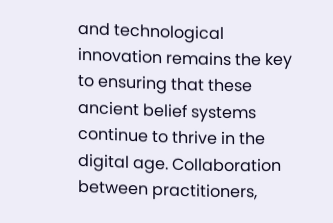and technological innovation remains the key to ensuring that these ancient belief systems continue to thrive in the digital age. Collaboration between practitioners,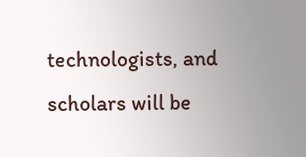technologists, and scholars will be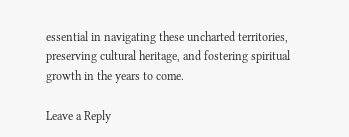essential in navigating these uncharted territories, preserving cultural heritage, and fostering spiritual growth in the years to come.

Leave a Reply